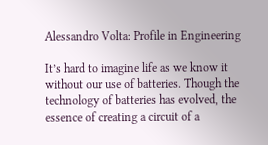Alessandro Volta: Profile in Engineering

It’s hard to imagine life as we know it without our use of batteries. Though the technology of batteries has evolved, the essence of creating a circuit of a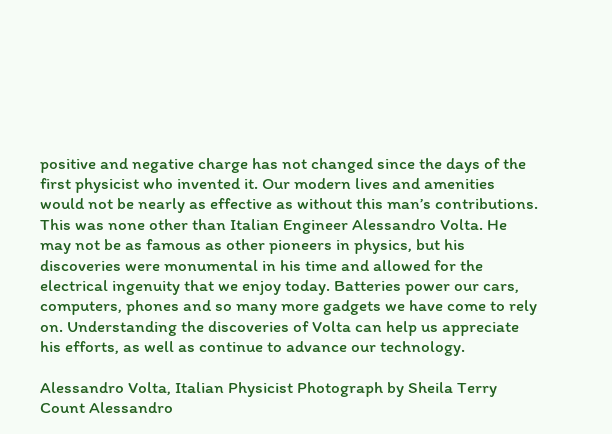positive and negative charge has not changed since the days of the first physicist who invented it. Our modern lives and amenities would not be nearly as effective as without this man’s contributions. This was none other than Italian Engineer Alessandro Volta. He may not be as famous as other pioneers in physics, but his discoveries were monumental in his time and allowed for the electrical ingenuity that we enjoy today. Batteries power our cars, computers, phones and so many more gadgets we have come to rely on. Understanding the discoveries of Volta can help us appreciate his efforts, as well as continue to advance our technology.

Alessandro Volta, Italian Physicist Photograph by Sheila Terry
Count Alessandro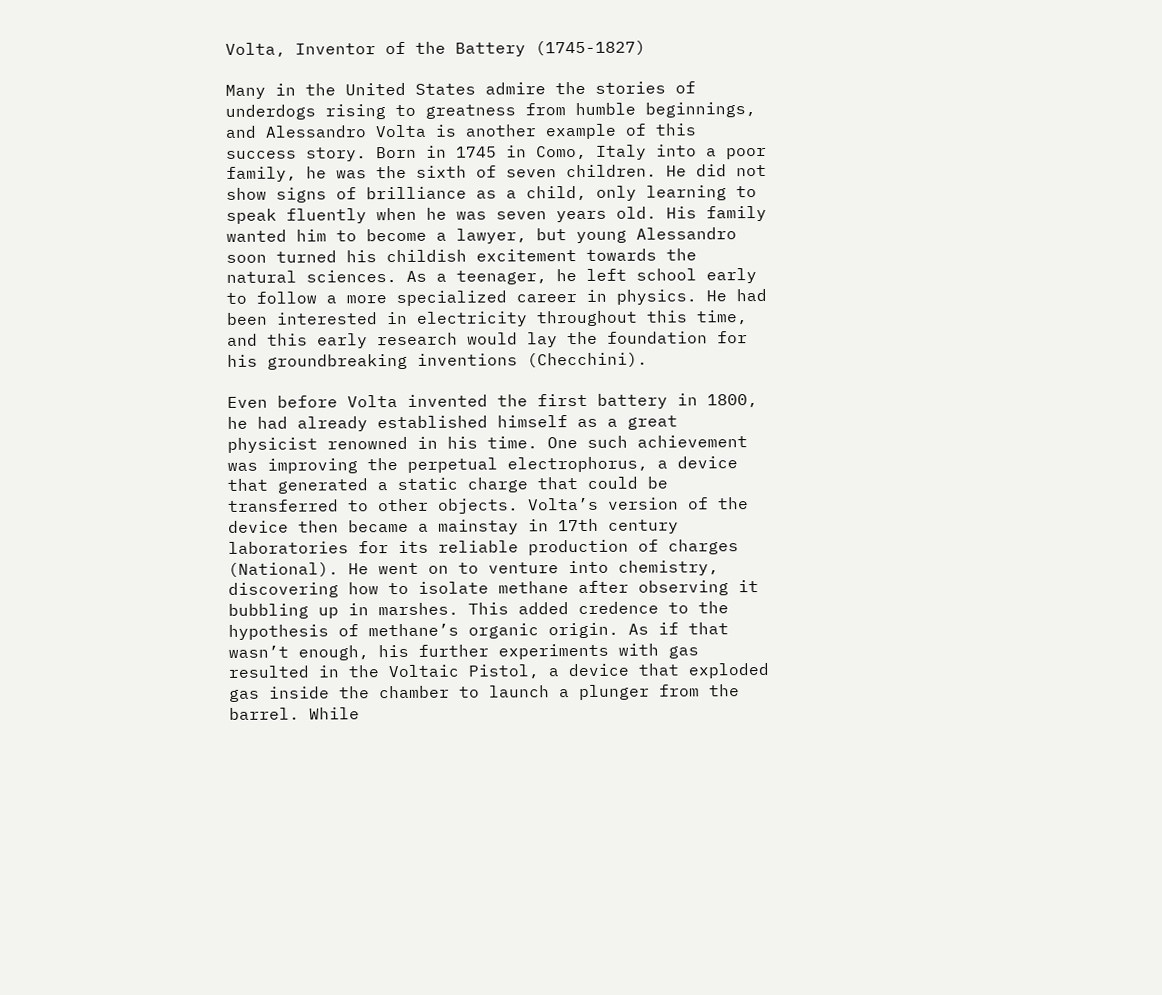Volta, Inventor of the Battery (1745-1827)

Many in the United States admire the stories of underdogs rising to greatness from humble beginnings, and Alessandro Volta is another example of this success story. Born in 1745 in Como, Italy into a poor family, he was the sixth of seven children. He did not show signs of brilliance as a child, only learning to speak fluently when he was seven years old. His family wanted him to become a lawyer, but young Alessandro soon turned his childish excitement towards the natural sciences. As a teenager, he left school early to follow a more specialized career in physics. He had been interested in electricity throughout this time, and this early research would lay the foundation for his groundbreaking inventions (Checchini).

Even before Volta invented the first battery in 1800, he had already established himself as a great physicist renowned in his time. One such achievement was improving the perpetual electrophorus, a device that generated a static charge that could be transferred to other objects. Volta’s version of the device then became a mainstay in 17th century laboratories for its reliable production of charges (National). He went on to venture into chemistry, discovering how to isolate methane after observing it bubbling up in marshes. This added credence to the hypothesis of methane’s organic origin. As if that wasn’t enough, his further experiments with gas resulted in the Voltaic Pistol, a device that exploded gas inside the chamber to launch a plunger from the barrel. While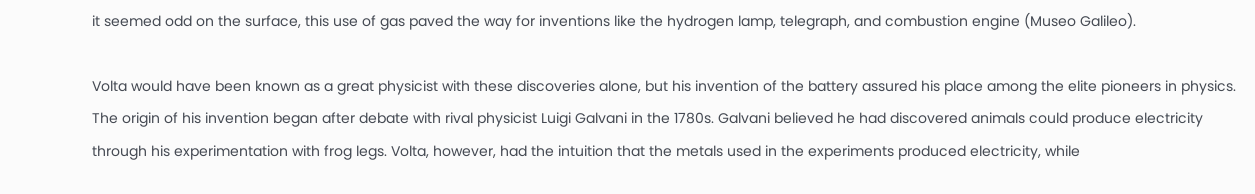it seemed odd on the surface, this use of gas paved the way for inventions like the hydrogen lamp, telegraph, and combustion engine (Museo Galileo).

Volta would have been known as a great physicist with these discoveries alone, but his invention of the battery assured his place among the elite pioneers in physics. The origin of his invention began after debate with rival physicist Luigi Galvani in the 1780s. Galvani believed he had discovered animals could produce electricity through his experimentation with frog legs. Volta, however, had the intuition that the metals used in the experiments produced electricity, while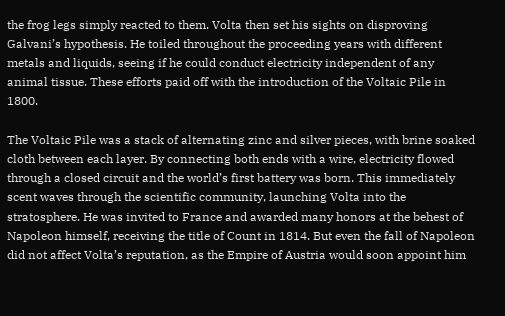the frog legs simply reacted to them. Volta then set his sights on disproving Galvani’s hypothesis. He toiled throughout the proceeding years with different metals and liquids, seeing if he could conduct electricity independent of any animal tissue. These efforts paid off with the introduction of the Voltaic Pile in 1800.

The Voltaic Pile was a stack of alternating zinc and silver pieces, with brine soaked cloth between each layer. By connecting both ends with a wire, electricity flowed through a closed circuit and the world’s first battery was born. This immediately scent waves through the scientific community, launching Volta into the stratosphere. He was invited to France and awarded many honors at the behest of Napoleon himself, receiving the title of Count in 1814. But even the fall of Napoleon did not affect Volta’s reputation, as the Empire of Austria would soon appoint him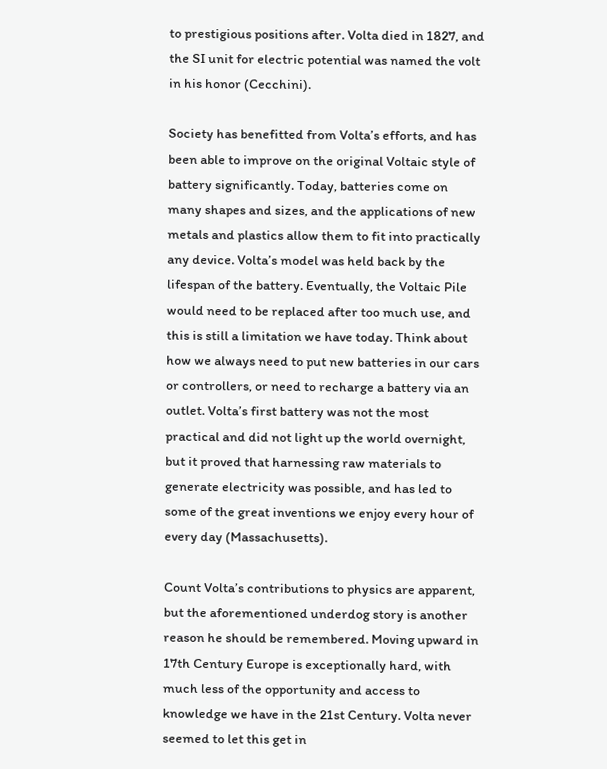to prestigious positions after. Volta died in 1827, and the SI unit for electric potential was named the volt in his honor (Cecchini).

Society has benefitted from Volta’s efforts, and has been able to improve on the original Voltaic style of battery significantly. Today, batteries come on many shapes and sizes, and the applications of new metals and plastics allow them to fit into practically any device. Volta’s model was held back by the lifespan of the battery. Eventually, the Voltaic Pile would need to be replaced after too much use, and this is still a limitation we have today. Think about how we always need to put new batteries in our cars or controllers, or need to recharge a battery via an outlet. Volta’s first battery was not the most practical and did not light up the world overnight, but it proved that harnessing raw materials to generate electricity was possible, and has led to some of the great inventions we enjoy every hour of every day (Massachusetts).

Count Volta’s contributions to physics are apparent, but the aforementioned underdog story is another reason he should be remembered. Moving upward in 17th Century Europe is exceptionally hard, with much less of the opportunity and access to knowledge we have in the 21st Century. Volta never seemed to let this get in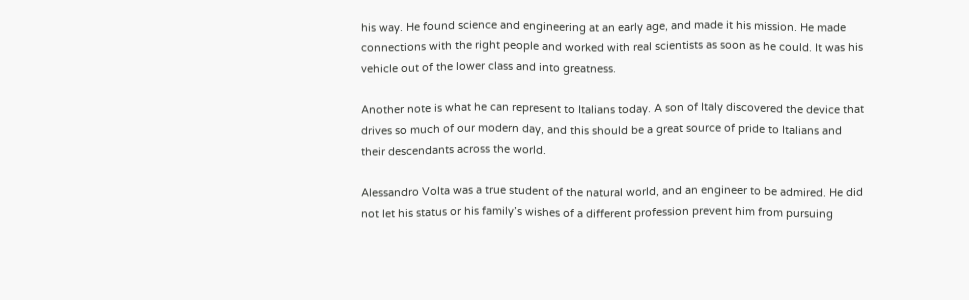his way. He found science and engineering at an early age, and made it his mission. He made connections with the right people and worked with real scientists as soon as he could. It was his vehicle out of the lower class and into greatness.

Another note is what he can represent to Italians today. A son of Italy discovered the device that drives so much of our modern day, and this should be a great source of pride to Italians and their descendants across the world.

Alessandro Volta was a true student of the natural world, and an engineer to be admired. He did not let his status or his family’s wishes of a different profession prevent him from pursuing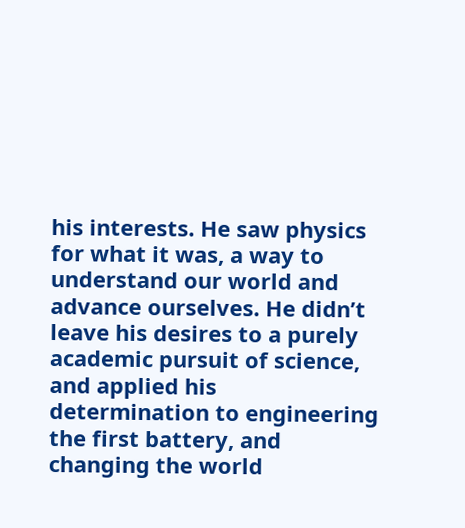his interests. He saw physics for what it was, a way to understand our world and advance ourselves. He didn’t leave his desires to a purely academic pursuit of science, and applied his determination to engineering the first battery, and changing the world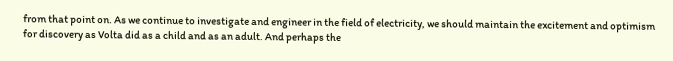from that point on. As we continue to investigate and engineer in the field of electricity, we should maintain the excitement and optimism for discovery as Volta did as a child and as an adult. And perhaps the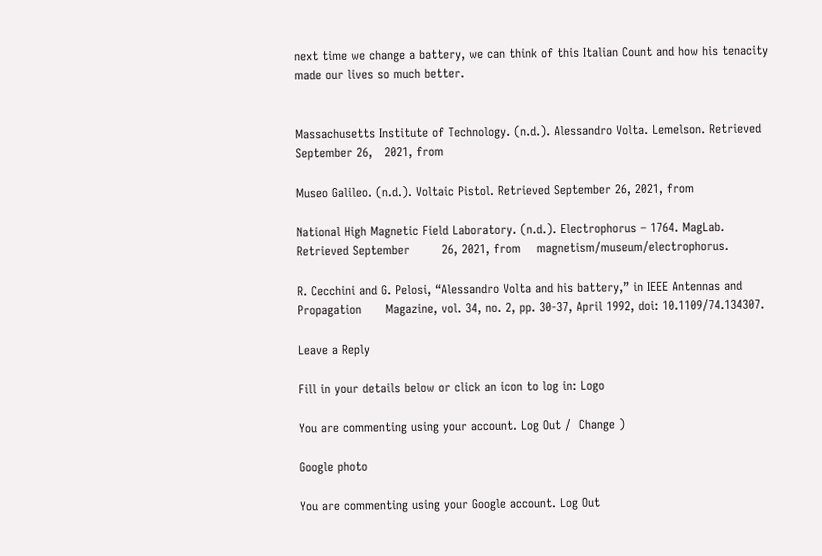next time we change a battery, we can think of this Italian Count and how his tenacity made our lives so much better.


Massachusetts Institute of Technology. (n.d.). Alessandro Volta. Lemelson. Retrieved September 26,   2021, from

Museo Galileo. (n.d.). Voltaic Pistol. Retrieved September 26, 2021, from

National High Magnetic Field Laboratory. (n.d.). Electrophorus – 1764. MagLab. Retrieved September        26, 2021, from    magnetism/museum/electrophorus.

R. Cecchini and G. Pelosi, “Alessandro Volta and his battery,” in IEEE Antennas and Propagation      Magazine, vol. 34, no. 2, pp. 30-37, April 1992, doi: 10.1109/74.134307.

Leave a Reply

Fill in your details below or click an icon to log in: Logo

You are commenting using your account. Log Out /  Change )

Google photo

You are commenting using your Google account. Log Out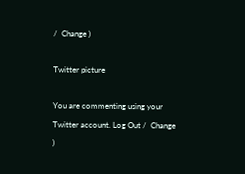/  Change )

Twitter picture

You are commenting using your Twitter account. Log Out /  Change )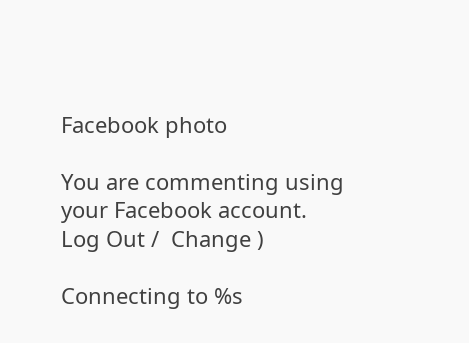Facebook photo

You are commenting using your Facebook account. Log Out /  Change )

Connecting to %s